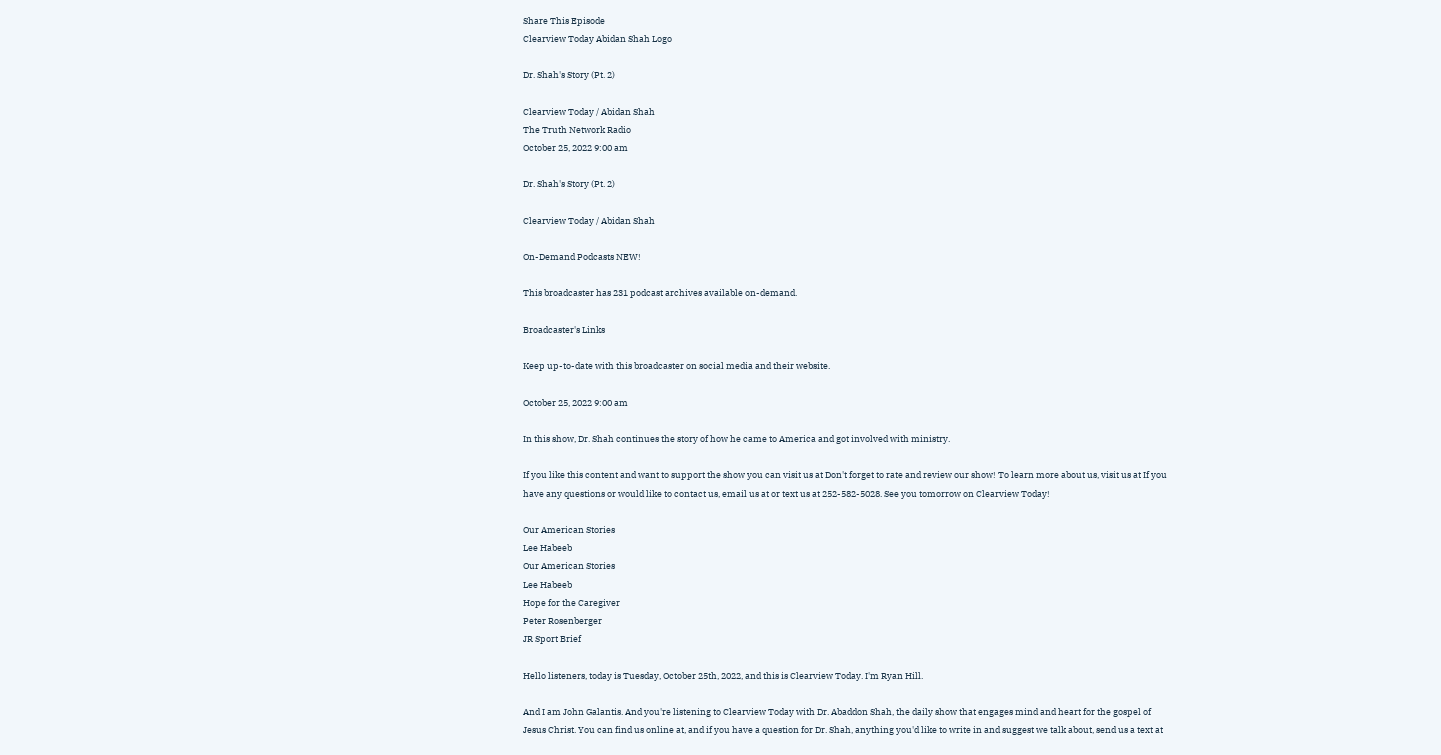Share This Episode
Clearview Today Abidan Shah Logo

Dr. Shah's Story (Pt. 2)

Clearview Today / Abidan Shah
The Truth Network Radio
October 25, 2022 9:00 am

Dr. Shah's Story (Pt. 2)

Clearview Today / Abidan Shah

On-Demand Podcasts NEW!

This broadcaster has 231 podcast archives available on-demand.

Broadcaster's Links

Keep up-to-date with this broadcaster on social media and their website.

October 25, 2022 9:00 am

In this show, Dr. Shah continues the story of how he came to America and got involved with ministry.

If you like this content and want to support the show you can visit us at Don't forget to rate and review our show! To learn more about us, visit us at If you have any questions or would like to contact us, email us at or text us at 252-582-5028. See you tomorrow on Clearview Today!

Our American Stories
Lee Habeeb
Our American Stories
Lee Habeeb
Hope for the Caregiver
Peter Rosenberger
JR Sport Brief

Hello listeners, today is Tuesday, October 25th, 2022, and this is Clearview Today. I'm Ryan Hill.

And I am John Galantis. And you're listening to Clearview Today with Dr. Abaddon Shah, the daily show that engages mind and heart for the gospel of Jesus Christ. You can find us online at, and if you have a question for Dr. Shah, anything you'd like to write in and suggest we talk about, send us a text at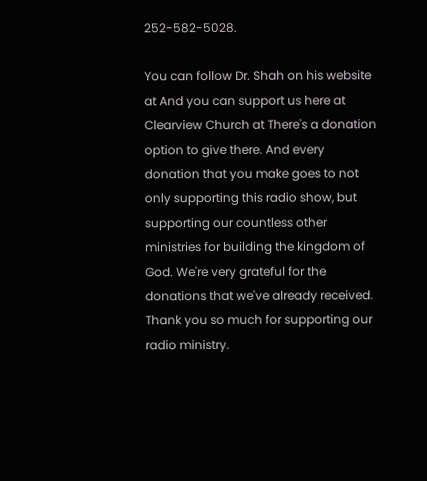252-582-5028.

You can follow Dr. Shah on his website at And you can support us here at Clearview Church at There's a donation option to give there. And every donation that you make goes to not only supporting this radio show, but supporting our countless other ministries for building the kingdom of God. We're very grateful for the donations that we've already received. Thank you so much for supporting our radio ministry.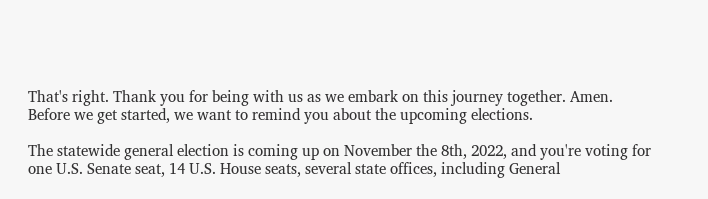That's right. Thank you for being with us as we embark on this journey together. Amen. Before we get started, we want to remind you about the upcoming elections.

The statewide general election is coming up on November the 8th, 2022, and you're voting for one U.S. Senate seat, 14 U.S. House seats, several state offices, including General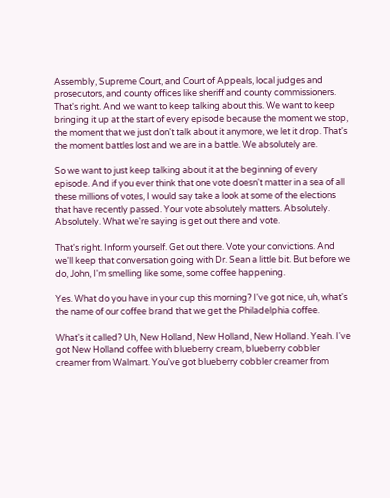Assembly, Supreme Court, and Court of Appeals, local judges and prosecutors, and county offices like sheriff and county commissioners. That's right. And we want to keep talking about this. We want to keep bringing it up at the start of every episode because the moment we stop, the moment that we just don't talk about it anymore, we let it drop. That's the moment battles lost and we are in a battle. We absolutely are.

So we want to just keep talking about it at the beginning of every episode. And if you ever think that one vote doesn't matter in a sea of all these millions of votes, I would say take a look at some of the elections that have recently passed. Your vote absolutely matters. Absolutely. Absolutely. What we're saying is get out there and vote.

That's right. Inform yourself. Get out there. Vote your convictions. And we'll keep that conversation going with Dr. Sean a little bit. But before we do, John, I'm smelling like some, some coffee happening.

Yes. What do you have in your cup this morning? I've got nice, uh, what's the name of our coffee brand that we get the Philadelphia coffee.

What's it called? Uh, New Holland, New Holland, New Holland. Yeah. I've got New Holland coffee with blueberry cream, blueberry cobbler creamer from Walmart. You've got blueberry cobbler creamer from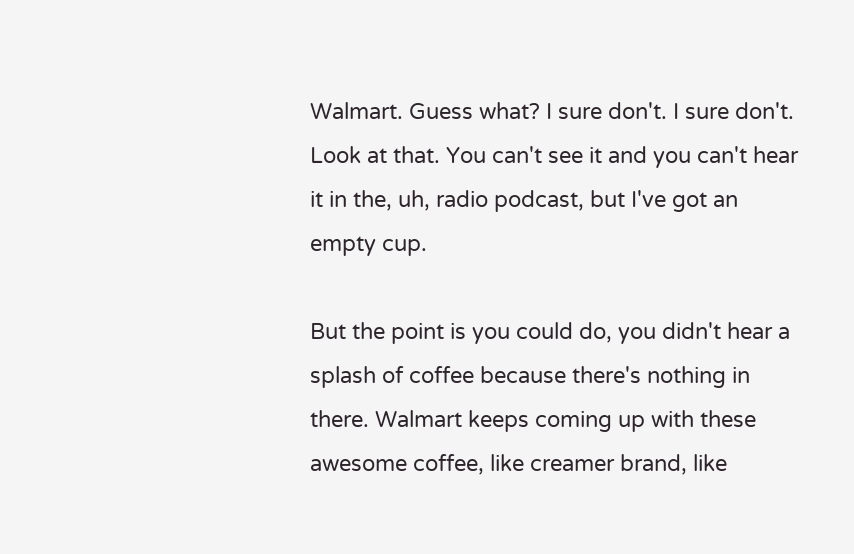Walmart. Guess what? I sure don't. I sure don't. Look at that. You can't see it and you can't hear it in the, uh, radio podcast, but I've got an empty cup.

But the point is you could do, you didn't hear a splash of coffee because there's nothing in there. Walmart keeps coming up with these awesome coffee, like creamer brand, like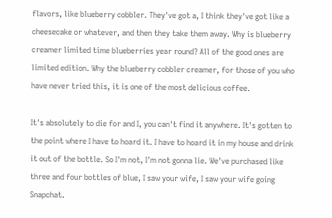flavors, like blueberry cobbler. They've got a, I think they've got like a cheesecake or whatever, and then they take them away. Why is blueberry creamer limited time blueberries year round? All of the good ones are limited edition. Why the blueberry cobbler creamer, for those of you who have never tried this, it is one of the most delicious coffee.

It's absolutely to die for and I, you can't find it anywhere. It's gotten to the point where I have to hoard it. I have to hoard it in my house and drink it out of the bottle. So I'm not, I'm not gonna lie. We've purchased like three and four bottles of blue, I saw your wife, I saw your wife going Snapchat.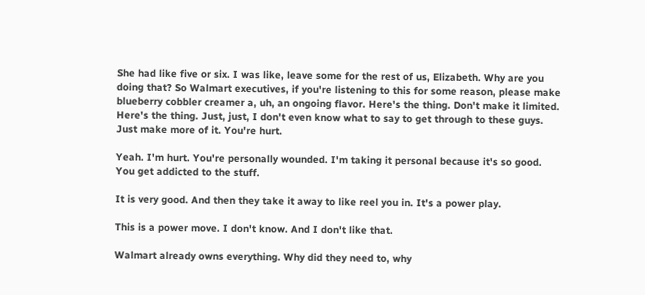She had like five or six. I was like, leave some for the rest of us, Elizabeth. Why are you doing that? So Walmart executives, if you're listening to this for some reason, please make blueberry cobbler creamer a, uh, an ongoing flavor. Here's the thing. Don't make it limited. Here's the thing. Just, just, I don't even know what to say to get through to these guys. Just make more of it. You're hurt.

Yeah. I'm hurt. You're personally wounded. I'm taking it personal because it's so good. You get addicted to the stuff.

It is very good. And then they take it away to like reel you in. It's a power play.

This is a power move. I don't know. And I don't like that.

Walmart already owns everything. Why did they need to, why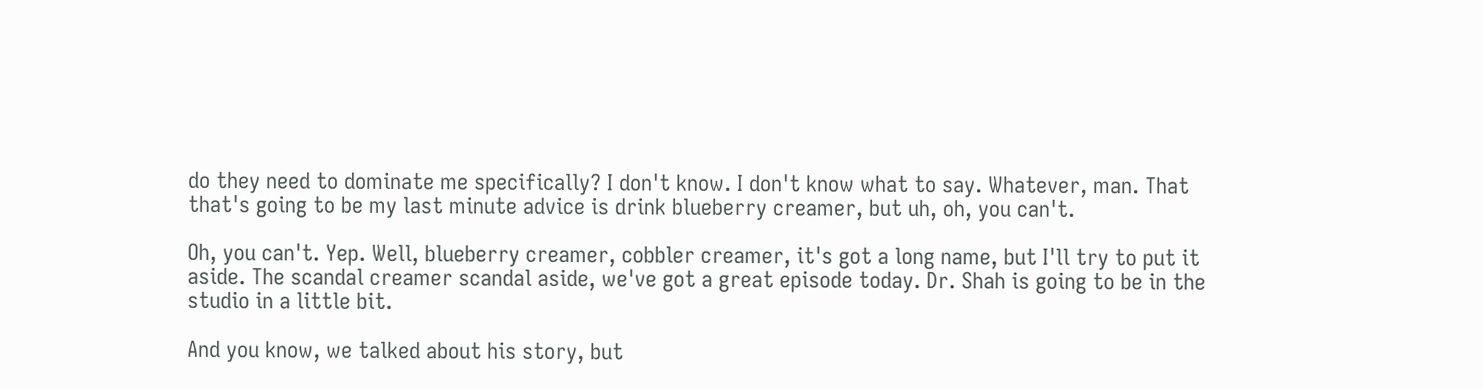do they need to dominate me specifically? I don't know. I don't know what to say. Whatever, man. That that's going to be my last minute advice is drink blueberry creamer, but uh, oh, you can't.

Oh, you can't. Yep. Well, blueberry creamer, cobbler creamer, it's got a long name, but I'll try to put it aside. The scandal creamer scandal aside, we've got a great episode today. Dr. Shah is going to be in the studio in a little bit.

And you know, we talked about his story, but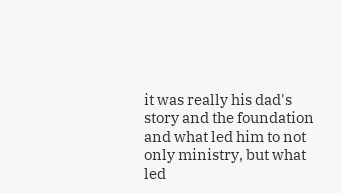it was really his dad's story and the foundation and what led him to not only ministry, but what led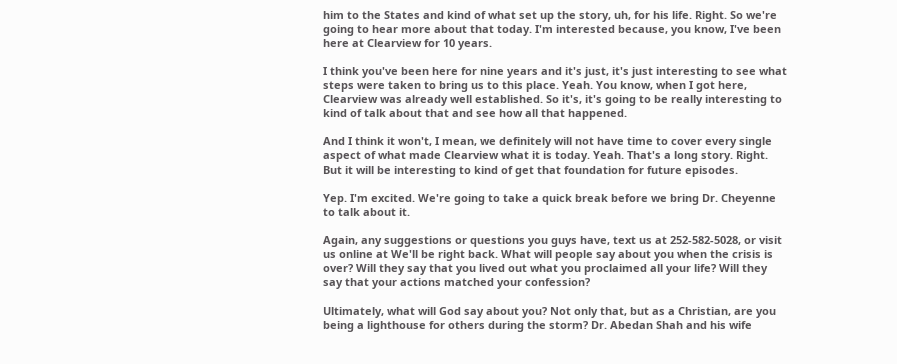him to the States and kind of what set up the story, uh, for his life. Right. So we're going to hear more about that today. I'm interested because, you know, I've been here at Clearview for 10 years.

I think you've been here for nine years and it's just, it's just interesting to see what steps were taken to bring us to this place. Yeah. You know, when I got here, Clearview was already well established. So it's, it's going to be really interesting to kind of talk about that and see how all that happened.

And I think it won't, I mean, we definitely will not have time to cover every single aspect of what made Clearview what it is today. Yeah. That's a long story. Right. But it will be interesting to kind of get that foundation for future episodes.

Yep. I'm excited. We're going to take a quick break before we bring Dr. Cheyenne to talk about it.

Again, any suggestions or questions you guys have, text us at 252-582-5028, or visit us online at We'll be right back. What will people say about you when the crisis is over? Will they say that you lived out what you proclaimed all your life? Will they say that your actions matched your confession?

Ultimately, what will God say about you? Not only that, but as a Christian, are you being a lighthouse for others during the storm? Dr. Abedan Shah and his wife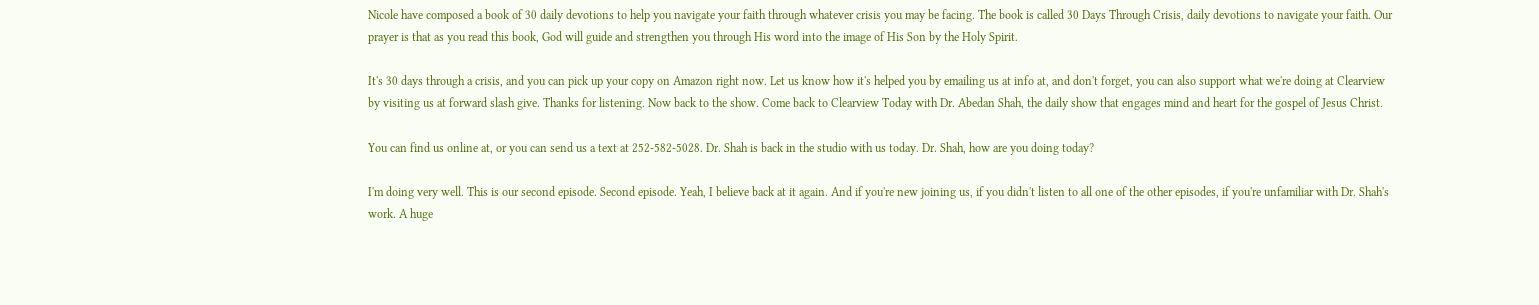Nicole have composed a book of 30 daily devotions to help you navigate your faith through whatever crisis you may be facing. The book is called 30 Days Through Crisis, daily devotions to navigate your faith. Our prayer is that as you read this book, God will guide and strengthen you through His word into the image of His Son by the Holy Spirit.

It's 30 days through a crisis, and you can pick up your copy on Amazon right now. Let us know how it's helped you by emailing us at info at, and don't forget, you can also support what we're doing at Clearview by visiting us at forward slash give. Thanks for listening. Now back to the show. Come back to Clearview Today with Dr. Abedan Shah, the daily show that engages mind and heart for the gospel of Jesus Christ.

You can find us online at, or you can send us a text at 252-582-5028. Dr. Shah is back in the studio with us today. Dr. Shah, how are you doing today?

I'm doing very well. This is our second episode. Second episode. Yeah, I believe back at it again. And if you're new joining us, if you didn't listen to all one of the other episodes, if you're unfamiliar with Dr. Shah's work. A huge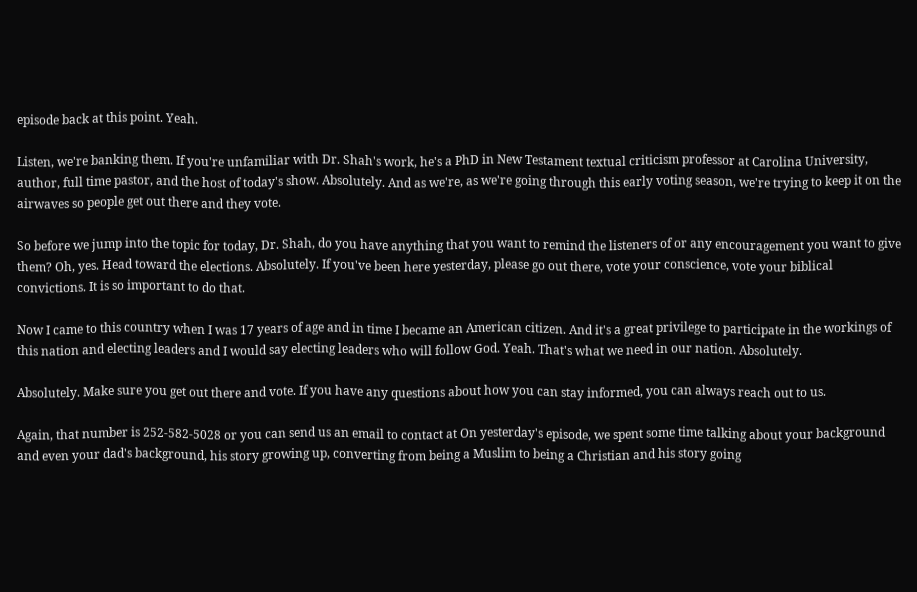episode back at this point. Yeah.

Listen, we're banking them. If you're unfamiliar with Dr. Shah's work, he's a PhD in New Testament textual criticism professor at Carolina University, author, full time pastor, and the host of today's show. Absolutely. And as we're, as we're going through this early voting season, we're trying to keep it on the airwaves so people get out there and they vote.

So before we jump into the topic for today, Dr. Shah, do you have anything that you want to remind the listeners of or any encouragement you want to give them? Oh, yes. Head toward the elections. Absolutely. If you've been here yesterday, please go out there, vote your conscience, vote your biblical convictions. It is so important to do that.

Now I came to this country when I was 17 years of age and in time I became an American citizen. And it's a great privilege to participate in the workings of this nation and electing leaders and I would say electing leaders who will follow God. Yeah. That's what we need in our nation. Absolutely.

Absolutely. Make sure you get out there and vote. If you have any questions about how you can stay informed, you can always reach out to us.

Again, that number is 252-582-5028 or you can send us an email to contact at On yesterday's episode, we spent some time talking about your background and even your dad's background, his story growing up, converting from being a Muslim to being a Christian and his story going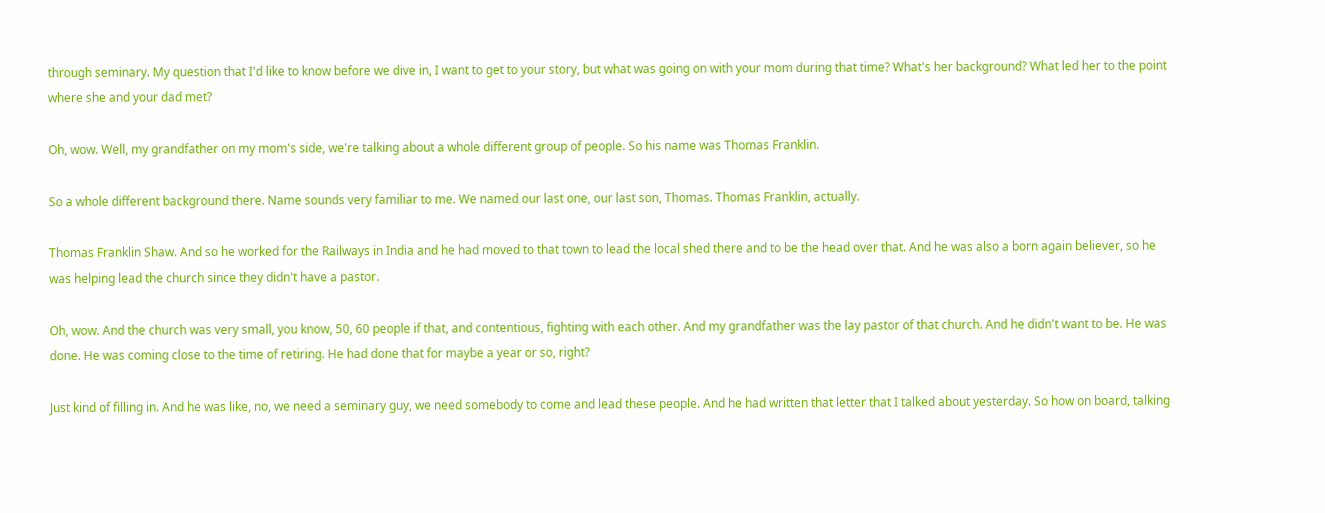through seminary. My question that I'd like to know before we dive in, I want to get to your story, but what was going on with your mom during that time? What's her background? What led her to the point where she and your dad met?

Oh, wow. Well, my grandfather on my mom's side, we're talking about a whole different group of people. So his name was Thomas Franklin.

So a whole different background there. Name sounds very familiar to me. We named our last one, our last son, Thomas. Thomas Franklin, actually.

Thomas Franklin Shaw. And so he worked for the Railways in India and he had moved to that town to lead the local shed there and to be the head over that. And he was also a born again believer, so he was helping lead the church since they didn't have a pastor.

Oh, wow. And the church was very small, you know, 50, 60 people if that, and contentious, fighting with each other. And my grandfather was the lay pastor of that church. And he didn't want to be. He was done. He was coming close to the time of retiring. He had done that for maybe a year or so, right?

Just kind of filling in. And he was like, no, we need a seminary guy, we need somebody to come and lead these people. And he had written that letter that I talked about yesterday. So how on board, talking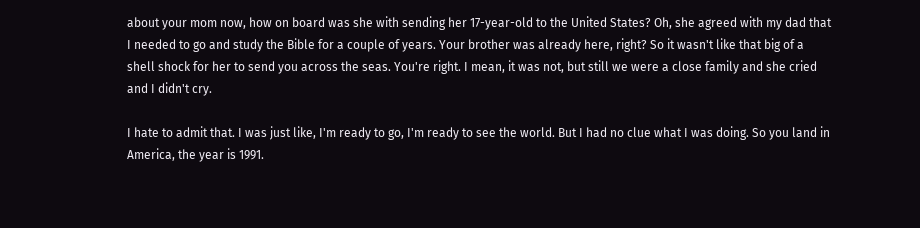about your mom now, how on board was she with sending her 17-year-old to the United States? Oh, she agreed with my dad that I needed to go and study the Bible for a couple of years. Your brother was already here, right? So it wasn't like that big of a shell shock for her to send you across the seas. You're right. I mean, it was not, but still we were a close family and she cried and I didn't cry.

I hate to admit that. I was just like, I'm ready to go, I'm ready to see the world. But I had no clue what I was doing. So you land in America, the year is 1991.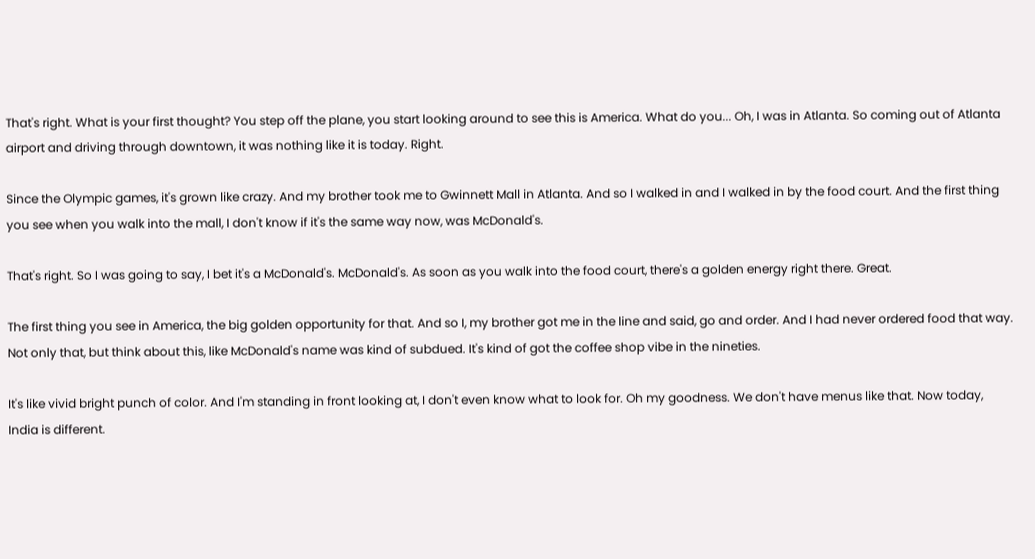That's right. What is your first thought? You step off the plane, you start looking around to see this is America. What do you... Oh, I was in Atlanta. So coming out of Atlanta airport and driving through downtown, it was nothing like it is today. Right.

Since the Olympic games, it's grown like crazy. And my brother took me to Gwinnett Mall in Atlanta. And so I walked in and I walked in by the food court. And the first thing you see when you walk into the mall, I don't know if it's the same way now, was McDonald's.

That's right. So I was going to say, I bet it's a McDonald's. McDonald's. As soon as you walk into the food court, there's a golden energy right there. Great.

The first thing you see in America, the big golden opportunity for that. And so I, my brother got me in the line and said, go and order. And I had never ordered food that way. Not only that, but think about this, like McDonald's name was kind of subdued. It's kind of got the coffee shop vibe in the nineties.

It's like vivid bright punch of color. And I'm standing in front looking at, I don't even know what to look for. Oh my goodness. We don't have menus like that. Now today, India is different.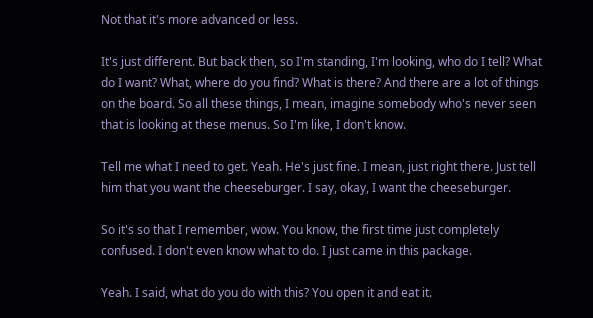Not that it's more advanced or less.

It's just different. But back then, so I'm standing, I'm looking, who do I tell? What do I want? What, where do you find? What is there? And there are a lot of things on the board. So all these things, I mean, imagine somebody who's never seen that is looking at these menus. So I'm like, I don't know.

Tell me what I need to get. Yeah. He's just fine. I mean, just right there. Just tell him that you want the cheeseburger. I say, okay, I want the cheeseburger.

So it's so that I remember, wow. You know, the first time just completely confused. I don't even know what to do. I just came in this package.

Yeah. I said, what do you do with this? You open it and eat it.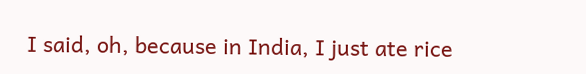I said, oh, because in India, I just ate rice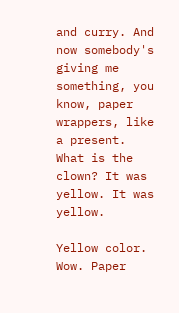and curry. And now somebody's giving me something, you know, paper wrappers, like a present. What is the clown? It was yellow. It was yellow.

Yellow color. Wow. Paper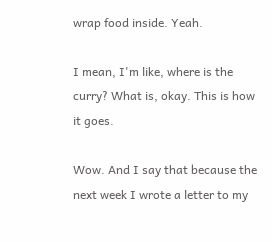wrap food inside. Yeah.

I mean, I'm like, where is the curry? What is, okay. This is how it goes.

Wow. And I say that because the next week I wrote a letter to my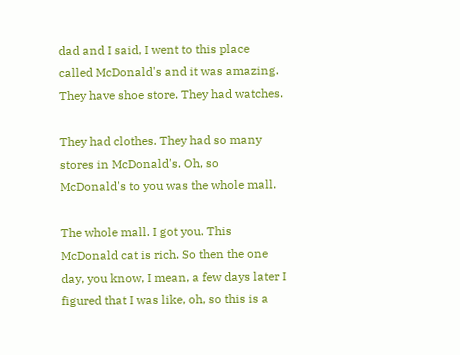dad and I said, I went to this place called McDonald's and it was amazing. They have shoe store. They had watches.

They had clothes. They had so many stores in McDonald's. Oh, so McDonald's to you was the whole mall.

The whole mall. I got you. This McDonald cat is rich. So then the one day, you know, I mean, a few days later I figured that I was like, oh, so this is a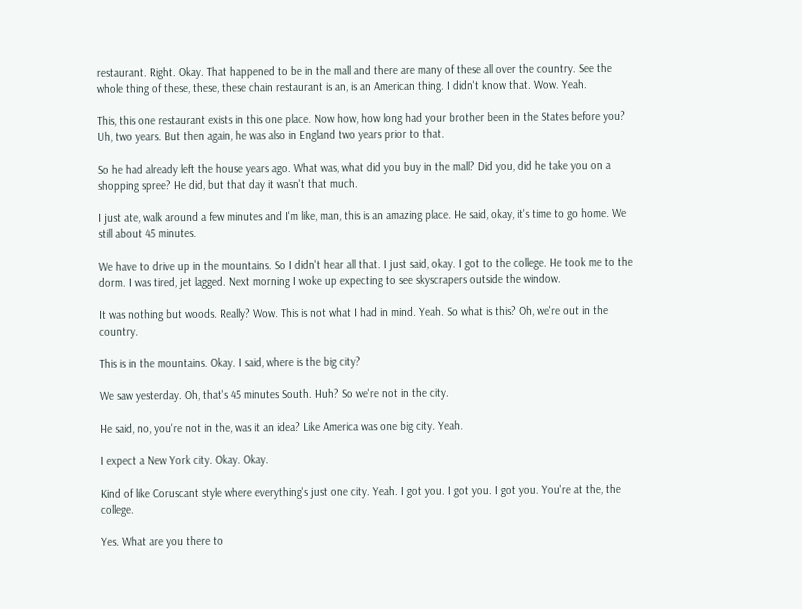restaurant. Right. Okay. That happened to be in the mall and there are many of these all over the country. See the whole thing of these, these, these chain restaurant is an, is an American thing. I didn't know that. Wow. Yeah.

This, this one restaurant exists in this one place. Now how, how long had your brother been in the States before you? Uh, two years. But then again, he was also in England two years prior to that.

So he had already left the house years ago. What was, what did you buy in the mall? Did you, did he take you on a shopping spree? He did, but that day it wasn't that much.

I just ate, walk around a few minutes and I'm like, man, this is an amazing place. He said, okay, it's time to go home. We still about 45 minutes.

We have to drive up in the mountains. So I didn't hear all that. I just said, okay. I got to the college. He took me to the dorm. I was tired, jet lagged. Next morning I woke up expecting to see skyscrapers outside the window.

It was nothing but woods. Really? Wow. This is not what I had in mind. Yeah. So what is this? Oh, we're out in the country.

This is in the mountains. Okay. I said, where is the big city?

We saw yesterday. Oh, that's 45 minutes South. Huh? So we're not in the city.

He said, no, you're not in the, was it an idea? Like America was one big city. Yeah.

I expect a New York city. Okay. Okay.

Kind of like Coruscant style where everything's just one city. Yeah. I got you. I got you. I got you. You're at the, the college.

Yes. What are you there to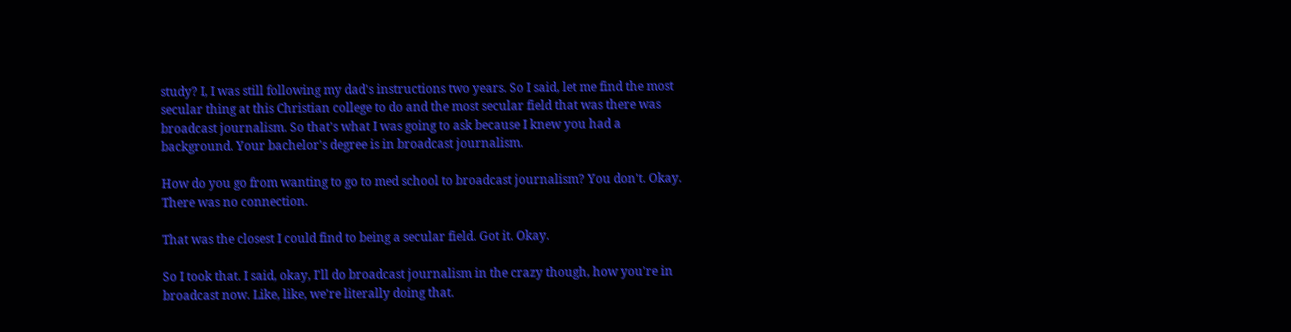study? I, I was still following my dad's instructions two years. So I said, let me find the most secular thing at this Christian college to do and the most secular field that was there was broadcast journalism. So that's what I was going to ask because I knew you had a background. Your bachelor's degree is in broadcast journalism.

How do you go from wanting to go to med school to broadcast journalism? You don't. Okay. There was no connection.

That was the closest I could find to being a secular field. Got it. Okay.

So I took that. I said, okay, I'll do broadcast journalism in the crazy though, how you're in broadcast now. Like, like, we're literally doing that.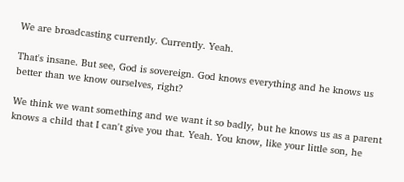We are broadcasting currently. Currently. Yeah.

That's insane. But see, God is sovereign. God knows everything and he knows us better than we know ourselves, right?

We think we want something and we want it so badly, but he knows us as a parent knows a child that I can't give you that. Yeah. You know, like your little son, he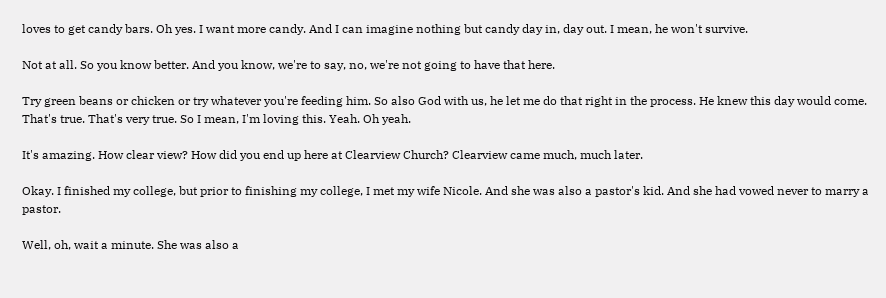loves to get candy bars. Oh yes. I want more candy. And I can imagine nothing but candy day in, day out. I mean, he won't survive.

Not at all. So you know better. And you know, we're to say, no, we're not going to have that here.

Try green beans or chicken or try whatever you're feeding him. So also God with us, he let me do that right in the process. He knew this day would come. That's true. That's very true. So I mean, I'm loving this. Yeah. Oh yeah.

It's amazing. How clear view? How did you end up here at Clearview Church? Clearview came much, much later.

Okay. I finished my college, but prior to finishing my college, I met my wife Nicole. And she was also a pastor's kid. And she had vowed never to marry a pastor.

Well, oh, wait a minute. She was also a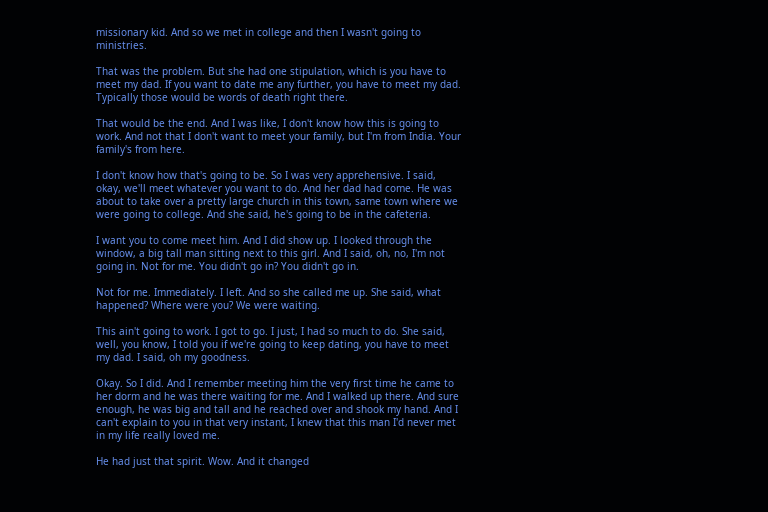missionary kid. And so we met in college and then I wasn't going to ministries.

That was the problem. But she had one stipulation, which is you have to meet my dad. If you want to date me any further, you have to meet my dad. Typically those would be words of death right there.

That would be the end. And I was like, I don't know how this is going to work. And not that I don't want to meet your family, but I'm from India. Your family's from here.

I don't know how that's going to be. So I was very apprehensive. I said, okay, we'll meet whatever you want to do. And her dad had come. He was about to take over a pretty large church in this town, same town where we were going to college. And she said, he's going to be in the cafeteria.

I want you to come meet him. And I did show up. I looked through the window, a big tall man sitting next to this girl. And I said, oh, no, I'm not going in. Not for me. You didn't go in? You didn't go in.

Not for me. Immediately. I left. And so she called me up. She said, what happened? Where were you? We were waiting.

This ain't going to work. I got to go. I just, I had so much to do. She said, well, you know, I told you if we're going to keep dating, you have to meet my dad. I said, oh my goodness.

Okay. So I did. And I remember meeting him the very first time he came to her dorm and he was there waiting for me. And I walked up there. And sure enough, he was big and tall and he reached over and shook my hand. And I can't explain to you in that very instant, I knew that this man I'd never met in my life really loved me.

He had just that spirit. Wow. And it changed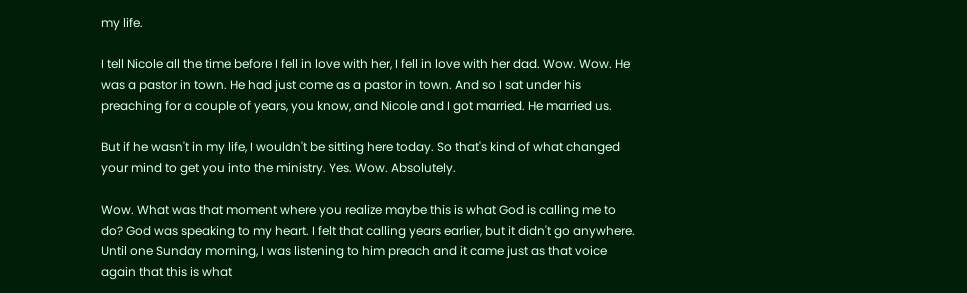my life.

I tell Nicole all the time before I fell in love with her, I fell in love with her dad. Wow. Wow. He was a pastor in town. He had just come as a pastor in town. And so I sat under his preaching for a couple of years, you know, and Nicole and I got married. He married us.

But if he wasn't in my life, I wouldn't be sitting here today. So that's kind of what changed your mind to get you into the ministry. Yes. Wow. Absolutely.

Wow. What was that moment where you realize maybe this is what God is calling me to do? God was speaking to my heart. I felt that calling years earlier, but it didn't go anywhere. Until one Sunday morning, I was listening to him preach and it came just as that voice again that this is what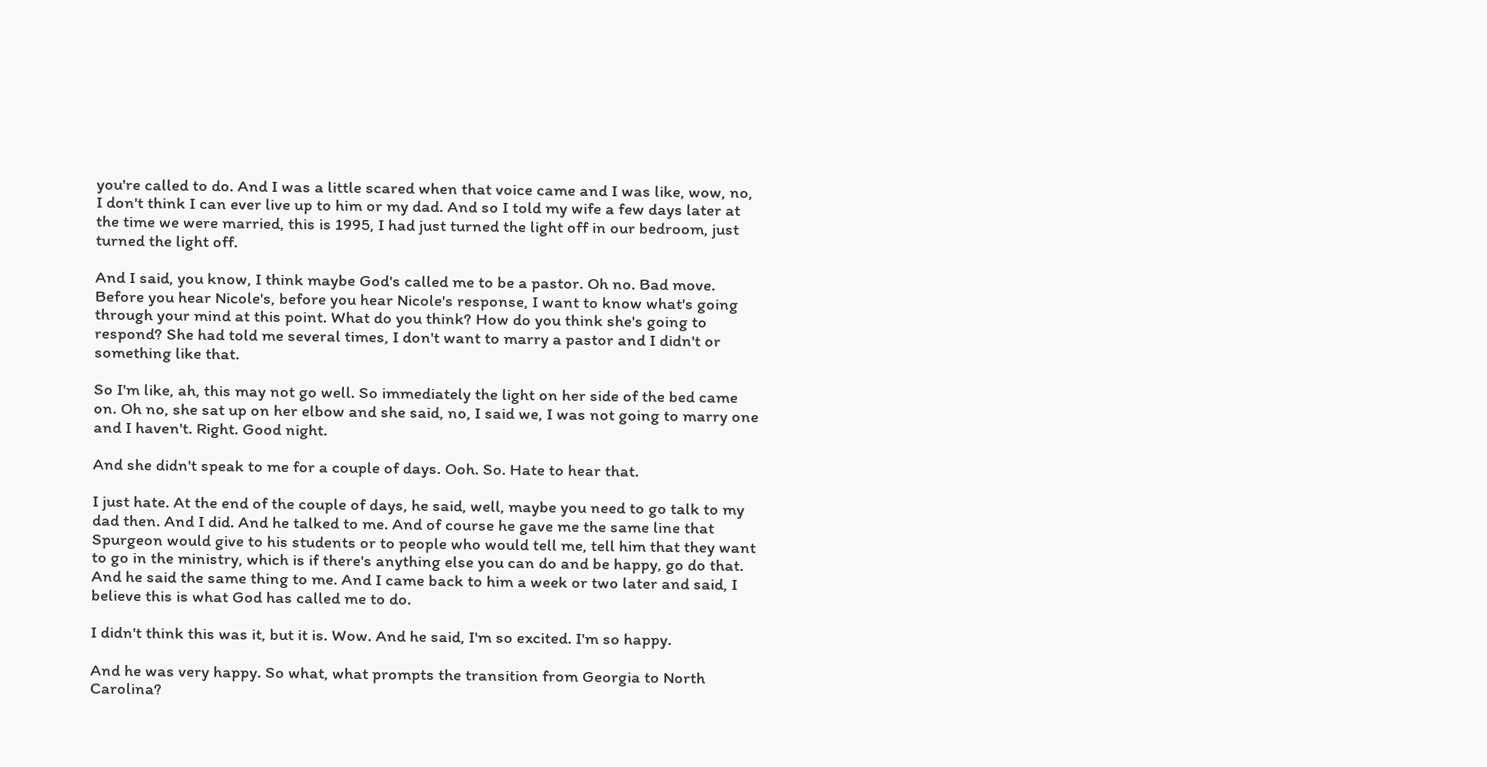you're called to do. And I was a little scared when that voice came and I was like, wow, no, I don't think I can ever live up to him or my dad. And so I told my wife a few days later at the time we were married, this is 1995, I had just turned the light off in our bedroom, just turned the light off.

And I said, you know, I think maybe God's called me to be a pastor. Oh no. Bad move. Before you hear Nicole's, before you hear Nicole's response, I want to know what's going through your mind at this point. What do you think? How do you think she's going to respond? She had told me several times, I don't want to marry a pastor and I didn't or something like that.

So I'm like, ah, this may not go well. So immediately the light on her side of the bed came on. Oh no, she sat up on her elbow and she said, no, I said we, I was not going to marry one and I haven't. Right. Good night.

And she didn't speak to me for a couple of days. Ooh. So. Hate to hear that.

I just hate. At the end of the couple of days, he said, well, maybe you need to go talk to my dad then. And I did. And he talked to me. And of course he gave me the same line that Spurgeon would give to his students or to people who would tell me, tell him that they want to go in the ministry, which is if there's anything else you can do and be happy, go do that. And he said the same thing to me. And I came back to him a week or two later and said, I believe this is what God has called me to do.

I didn't think this was it, but it is. Wow. And he said, I'm so excited. I'm so happy.

And he was very happy. So what, what prompts the transition from Georgia to North Carolina?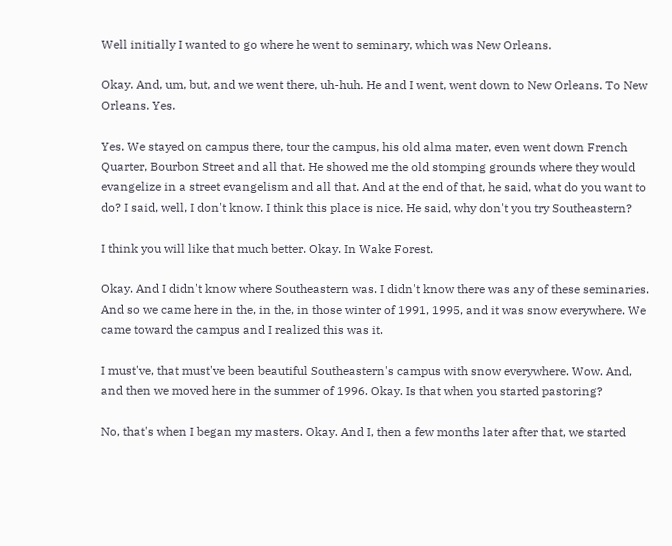Well initially I wanted to go where he went to seminary, which was New Orleans.

Okay. And, um, but, and we went there, uh-huh. He and I went, went down to New Orleans. To New Orleans. Yes.

Yes. We stayed on campus there, tour the campus, his old alma mater, even went down French Quarter, Bourbon Street and all that. He showed me the old stomping grounds where they would evangelize in a street evangelism and all that. And at the end of that, he said, what do you want to do? I said, well, I don't know. I think this place is nice. He said, why don't you try Southeastern?

I think you will like that much better. Okay. In Wake Forest.

Okay. And I didn't know where Southeastern was. I didn't know there was any of these seminaries. And so we came here in the, in the, in those winter of 1991, 1995, and it was snow everywhere. We came toward the campus and I realized this was it.

I must've, that must've been beautiful Southeastern's campus with snow everywhere. Wow. And, and then we moved here in the summer of 1996. Okay. Is that when you started pastoring?

No, that's when I began my masters. Okay. And I, then a few months later after that, we started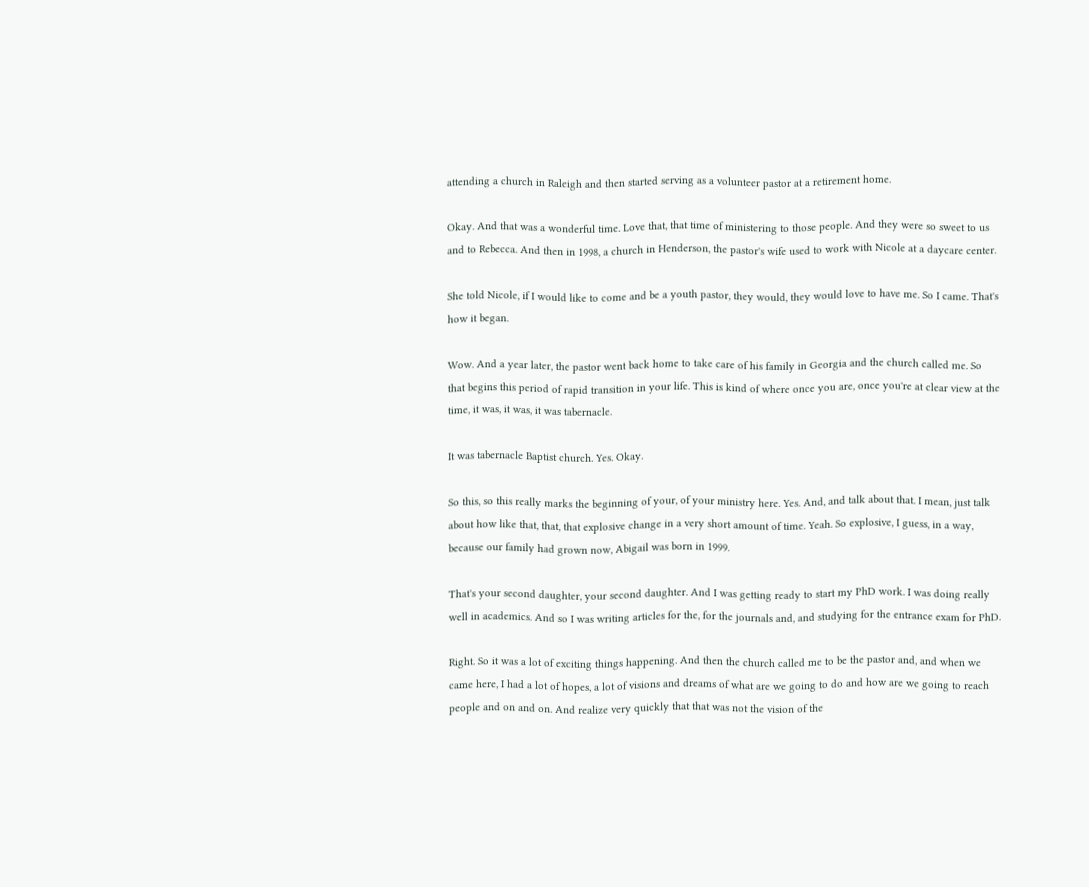attending a church in Raleigh and then started serving as a volunteer pastor at a retirement home.

Okay. And that was a wonderful time. Love that, that time of ministering to those people. And they were so sweet to us and to Rebecca. And then in 1998, a church in Henderson, the pastor's wife used to work with Nicole at a daycare center.

She told Nicole, if I would like to come and be a youth pastor, they would, they would love to have me. So I came. That's how it began.

Wow. And a year later, the pastor went back home to take care of his family in Georgia and the church called me. So that begins this period of rapid transition in your life. This is kind of where once you are, once you're at clear view at the time, it was, it was, it was tabernacle.

It was tabernacle Baptist church. Yes. Okay.

So this, so this really marks the beginning of your, of your ministry here. Yes. And, and talk about that. I mean, just talk about how like that, that, that explosive change in a very short amount of time. Yeah. So explosive, I guess, in a way, because our family had grown now, Abigail was born in 1999.

That's your second daughter, your second daughter. And I was getting ready to start my PhD work. I was doing really well in academics. And so I was writing articles for the, for the journals and, and studying for the entrance exam for PhD.

Right. So it was a lot of exciting things happening. And then the church called me to be the pastor and, and when we came here, I had a lot of hopes, a lot of visions and dreams of what are we going to do and how are we going to reach people and on and on. And realize very quickly that that was not the vision of the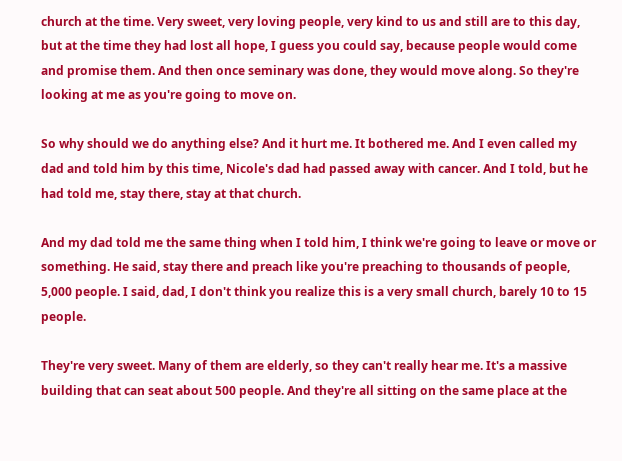church at the time. Very sweet, very loving people, very kind to us and still are to this day, but at the time they had lost all hope, I guess you could say, because people would come and promise them. And then once seminary was done, they would move along. So they're looking at me as you're going to move on.

So why should we do anything else? And it hurt me. It bothered me. And I even called my dad and told him by this time, Nicole's dad had passed away with cancer. And I told, but he had told me, stay there, stay at that church.

And my dad told me the same thing when I told him, I think we're going to leave or move or something. He said, stay there and preach like you're preaching to thousands of people, 5,000 people. I said, dad, I don't think you realize this is a very small church, barely 10 to 15 people.

They're very sweet. Many of them are elderly, so they can't really hear me. It's a massive building that can seat about 500 people. And they're all sitting on the same place at the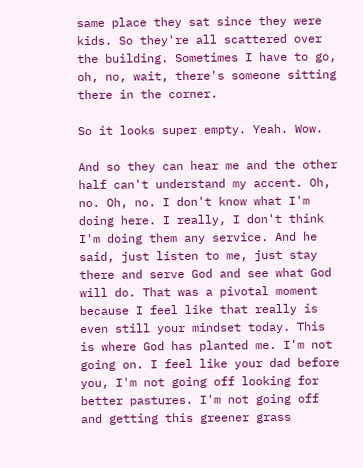same place they sat since they were kids. So they're all scattered over the building. Sometimes I have to go, oh, no, wait, there's someone sitting there in the corner.

So it looks super empty. Yeah. Wow.

And so they can hear me and the other half can't understand my accent. Oh, no. Oh, no. I don't know what I'm doing here. I really, I don't think I'm doing them any service. And he said, just listen to me, just stay there and serve God and see what God will do. That was a pivotal moment because I feel like that really is even still your mindset today. This is where God has planted me. I'm not going on. I feel like your dad before you, I'm not going off looking for better pastures. I'm not going off and getting this greener grass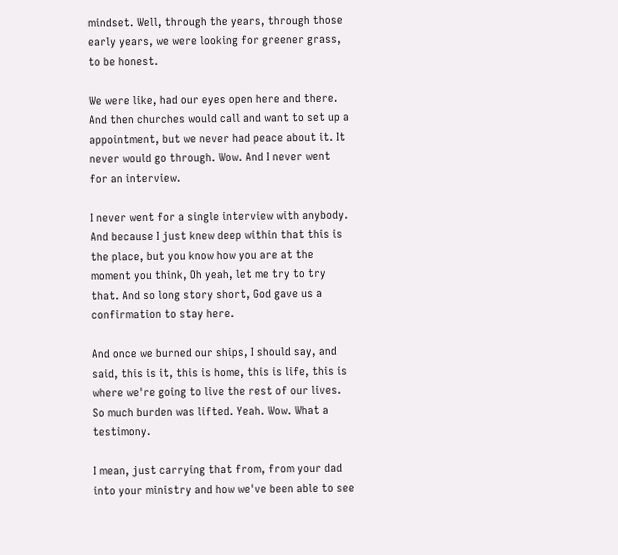mindset. Well, through the years, through those early years, we were looking for greener grass, to be honest.

We were like, had our eyes open here and there. And then churches would call and want to set up a appointment, but we never had peace about it. It never would go through. Wow. And I never went for an interview.

I never went for a single interview with anybody. And because I just knew deep within that this is the place, but you know how you are at the moment you think, Oh yeah, let me try to try that. And so long story short, God gave us a confirmation to stay here.

And once we burned our ships, I should say, and said, this is it, this is home, this is life, this is where we're going to live the rest of our lives. So much burden was lifted. Yeah. Wow. What a testimony.

I mean, just carrying that from, from your dad into your ministry and how we've been able to see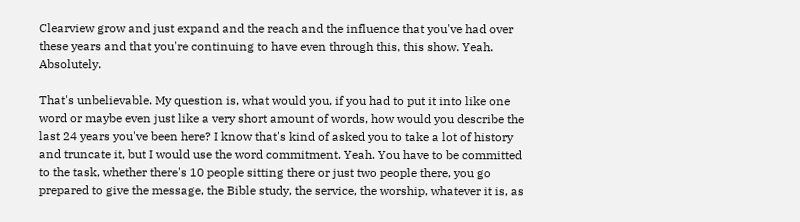Clearview grow and just expand and the reach and the influence that you've had over these years and that you're continuing to have even through this, this show. Yeah. Absolutely.

That's unbelievable. My question is, what would you, if you had to put it into like one word or maybe even just like a very short amount of words, how would you describe the last 24 years you've been here? I know that's kind of asked you to take a lot of history and truncate it, but I would use the word commitment. Yeah. You have to be committed to the task, whether there's 10 people sitting there or just two people there, you go prepared to give the message, the Bible study, the service, the worship, whatever it is, as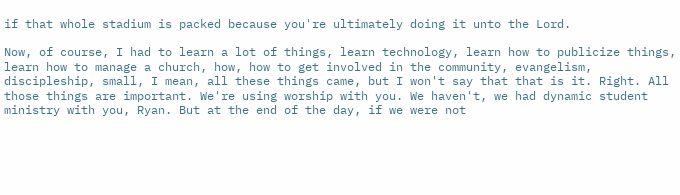if that whole stadium is packed because you're ultimately doing it unto the Lord.

Now, of course, I had to learn a lot of things, learn technology, learn how to publicize things, learn how to manage a church, how, how to get involved in the community, evangelism, discipleship, small, I mean, all these things came, but I won't say that that is it. Right. All those things are important. We're using worship with you. We haven't, we had dynamic student ministry with you, Ryan. But at the end of the day, if we were not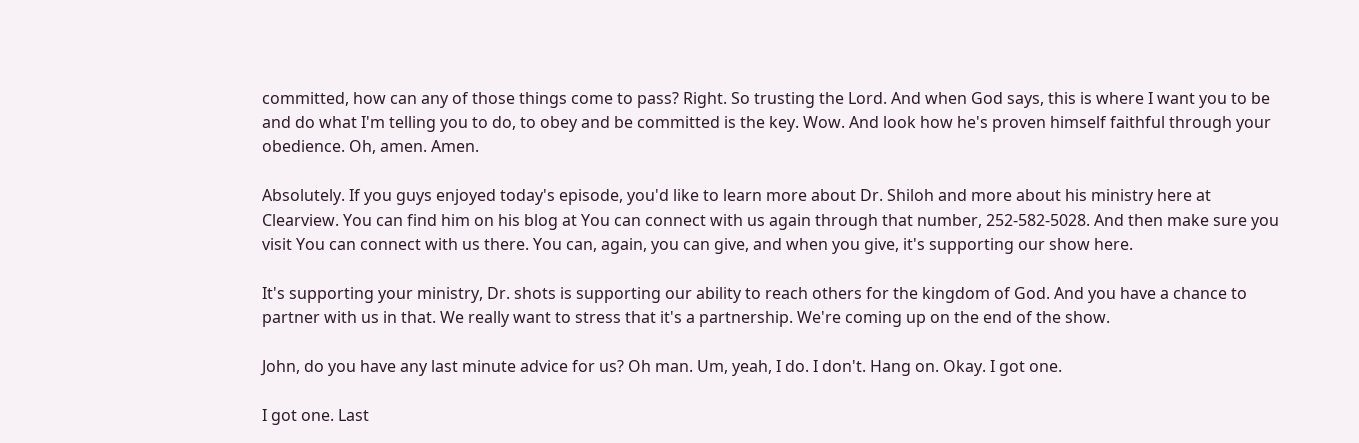committed, how can any of those things come to pass? Right. So trusting the Lord. And when God says, this is where I want you to be and do what I'm telling you to do, to obey and be committed is the key. Wow. And look how he's proven himself faithful through your obedience. Oh, amen. Amen.

Absolutely. If you guys enjoyed today's episode, you'd like to learn more about Dr. Shiloh and more about his ministry here at Clearview. You can find him on his blog at You can connect with us again through that number, 252-582-5028. And then make sure you visit You can connect with us there. You can, again, you can give, and when you give, it's supporting our show here.

It's supporting your ministry, Dr. shots is supporting our ability to reach others for the kingdom of God. And you have a chance to partner with us in that. We really want to stress that it's a partnership. We're coming up on the end of the show.

John, do you have any last minute advice for us? Oh man. Um, yeah, I do. I don't. Hang on. Okay. I got one.

I got one. Last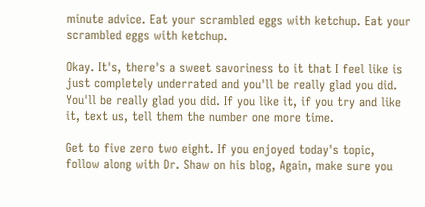minute advice. Eat your scrambled eggs with ketchup. Eat your scrambled eggs with ketchup.

Okay. It's, there's a sweet savoriness to it that I feel like is just completely underrated and you'll be really glad you did. You'll be really glad you did. If you like it, if you try and like it, text us, tell them the number one more time.

Get to five zero two eight. If you enjoyed today's topic, follow along with Dr. Shaw on his blog, Again, make sure you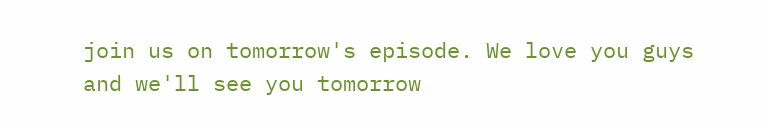join us on tomorrow's episode. We love you guys and we'll see you tomorrow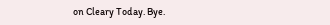on Cleary Today. Bye.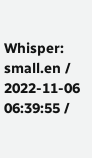Whisper: small.en / 2022-11-06 06:39:55 /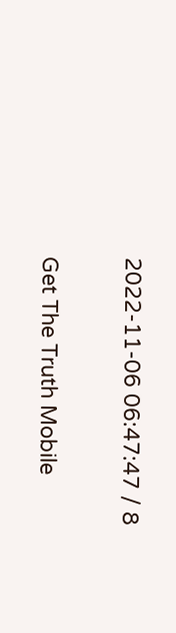2022-11-06 06:47:47 / 8

Get The Truth Mobile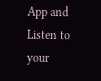App and Listen to your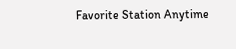Favorite Station Anytime